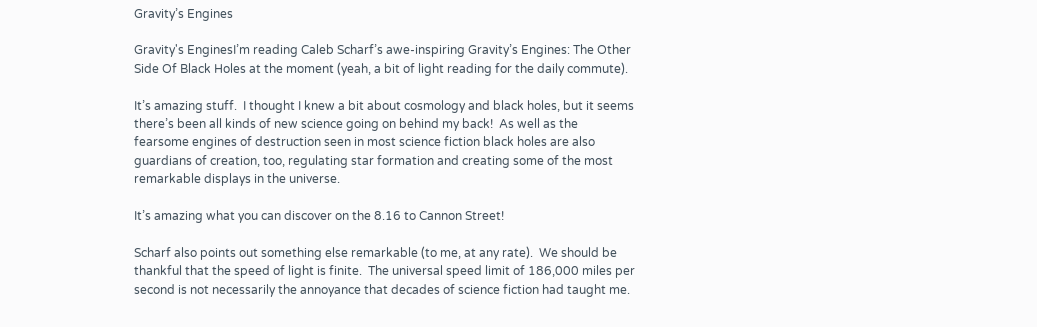Gravity’s Engines

Gravity's EnginesI’m reading Caleb Scharf’s awe-inspiring Gravity’s Engines: The Other Side Of Black Holes at the moment (yeah, a bit of light reading for the daily commute).

It’s amazing stuff.  I thought I knew a bit about cosmology and black holes, but it seems there’s been all kinds of new science going on behind my back!  As well as the fearsome engines of destruction seen in most science fiction black holes are also guardians of creation, too, regulating star formation and creating some of the most remarkable displays in the universe.

It’s amazing what you can discover on the 8.16 to Cannon Street!

Scharf also points out something else remarkable (to me, at any rate).  We should be thankful that the speed of light is finite.  The universal speed limit of 186,000 miles per second is not necessarily the annoyance that decades of science fiction had taught me.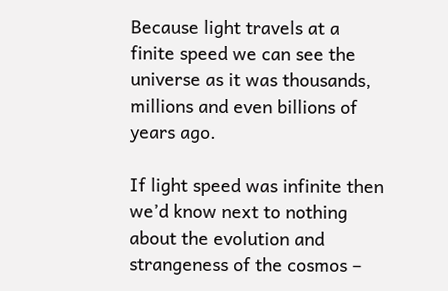Because light travels at a finite speed we can see the universe as it was thousands, millions and even billions of years ago.

If light speed was infinite then we’d know next to nothing about the evolution and strangeness of the cosmos –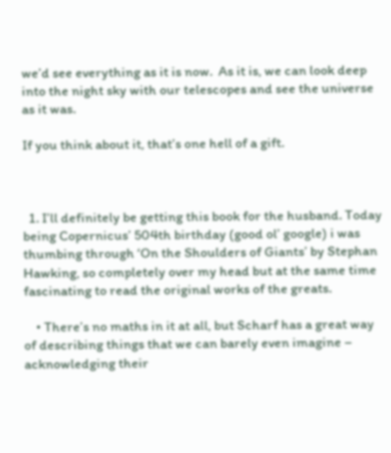we’d see everything as it is now.  As it is, we can look deep into the night sky with our telescopes and see the universe as it was.

If you think about it, that’s one hell of a gift.



  1. I’ll definitely be getting this book for the husband. Today being Copernicus’ 504th birthday (good ol’ google) i was thumbing through ‘On the Shoulders of Giants’ by Stephan Hawking, so completely over my head but at the same time fascinating to read the original works of the greats.

    • There’s no maths in it at all, but Scharf has a great way of describing things that we can barely even imagine – acknowledging their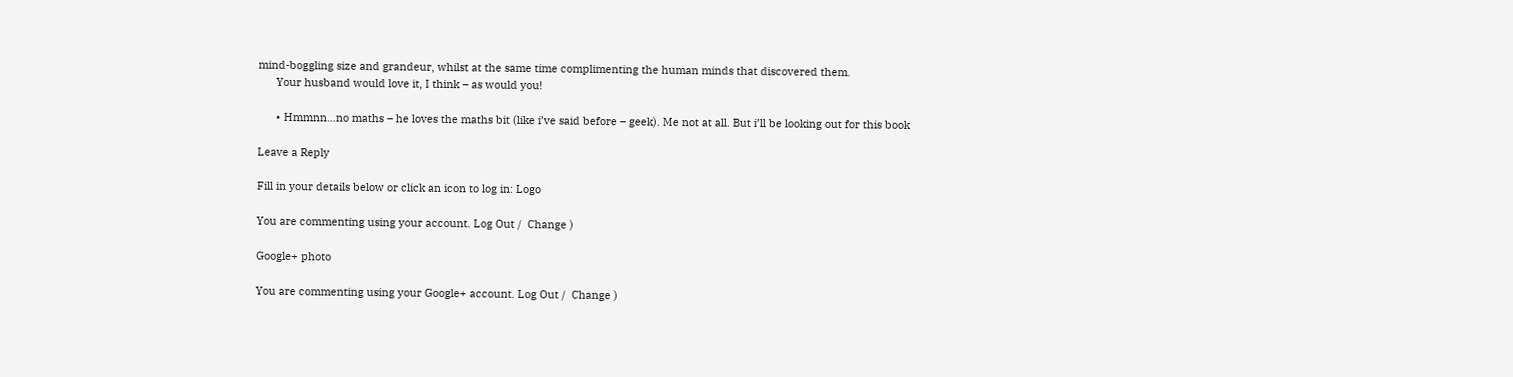mind-boggling size and grandeur, whilst at the same time complimenting the human minds that discovered them.
      Your husband would love it, I think – as would you!

      • Hmmnn…no maths – he loves the maths bit (like i’ve said before – geek). Me not at all. But i’ll be looking out for this book

Leave a Reply

Fill in your details below or click an icon to log in: Logo

You are commenting using your account. Log Out /  Change )

Google+ photo

You are commenting using your Google+ account. Log Out /  Change )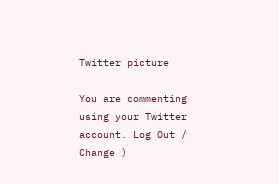Twitter picture

You are commenting using your Twitter account. Log Out /  Change )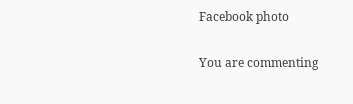Facebook photo

You are commenting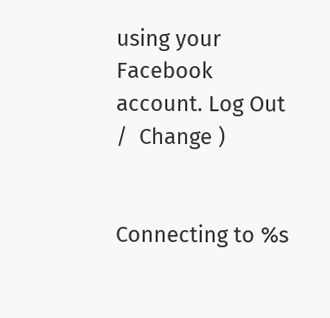using your Facebook account. Log Out /  Change )


Connecting to %s